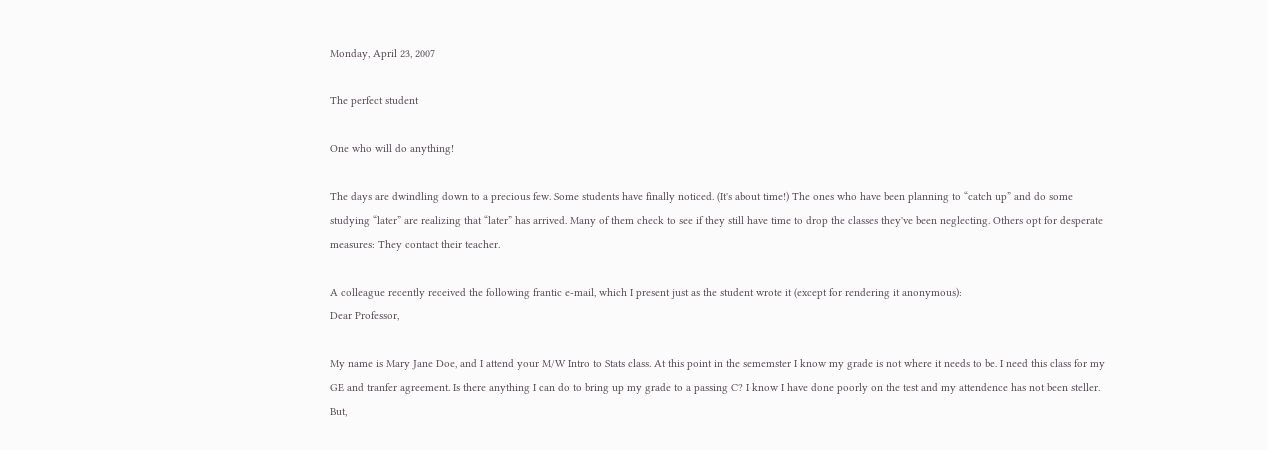Monday, April 23, 2007

The perfect student

One who will do anything!

The days are dwindling down to a precious few. Some students have finally noticed. (It's about time!) The ones who have been planning to “catch up” and do some studying “later” are realizing that “later” has arrived. Many of them check to see if they still have time to drop the classes they've been neglecting. Others opt for desperate measures: They contact their teacher.

A colleague recently received the following frantic e-mail, which I present just as the student wrote it (except for rendering it anonymous):
Dear Professor,

My name is Mary Jane Doe, and I attend your M/W Intro to Stats class. At this point in the sememster I know my grade is not where it needs to be. I need this class for my GE and tranfer agreement. Is there anything I can do to bring up my grade to a passing C? I know I have done poorly on the test and my attendence has not been steller. But,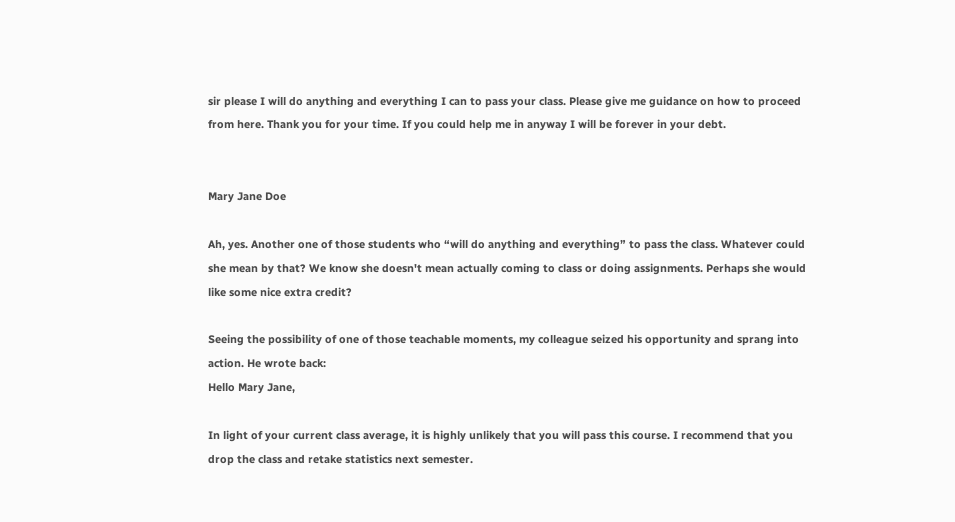sir please I will do anything and everything I can to pass your class. Please give me guidance on how to proceed from here. Thank you for your time. If you could help me in anyway I will be forever in your debt.


Mary Jane Doe

Ah, yes. Another one of those students who “will do anything and everything” to pass the class. Whatever could she mean by that? We know she doesn't mean actually coming to class or doing assignments. Perhaps she would like some nice extra credit?

Seeing the possibility of one of those teachable moments, my colleague seized his opportunity and sprang into action. He wrote back:
Hello Mary Jane,

In light of your current class average, it is highly unlikely that you will pass this course. I recommend that you drop the class and retake statistics next semester.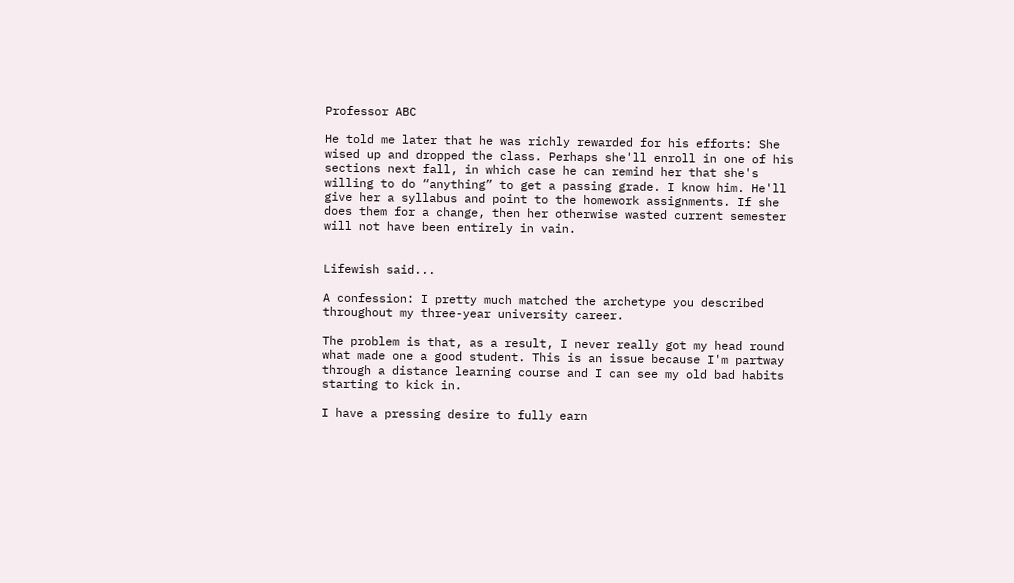Professor ABC

He told me later that he was richly rewarded for his efforts: She wised up and dropped the class. Perhaps she'll enroll in one of his sections next fall, in which case he can remind her that she's willing to do “anything” to get a passing grade. I know him. He'll give her a syllabus and point to the homework assignments. If she does them for a change, then her otherwise wasted current semester will not have been entirely in vain.


Lifewish said...

A confession: I pretty much matched the archetype you described throughout my three-year university career.

The problem is that, as a result, I never really got my head round what made one a good student. This is an issue because I'm partway through a distance learning course and I can see my old bad habits starting to kick in.

I have a pressing desire to fully earn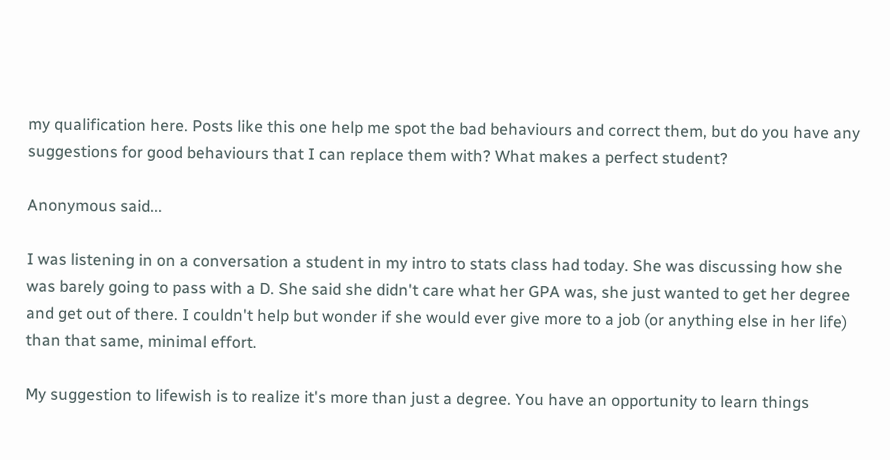my qualification here. Posts like this one help me spot the bad behaviours and correct them, but do you have any suggestions for good behaviours that I can replace them with? What makes a perfect student?

Anonymous said...

I was listening in on a conversation a student in my intro to stats class had today. She was discussing how she was barely going to pass with a D. She said she didn't care what her GPA was, she just wanted to get her degree and get out of there. I couldn't help but wonder if she would ever give more to a job (or anything else in her life) than that same, minimal effort.

My suggestion to lifewish is to realize it's more than just a degree. You have an opportunity to learn things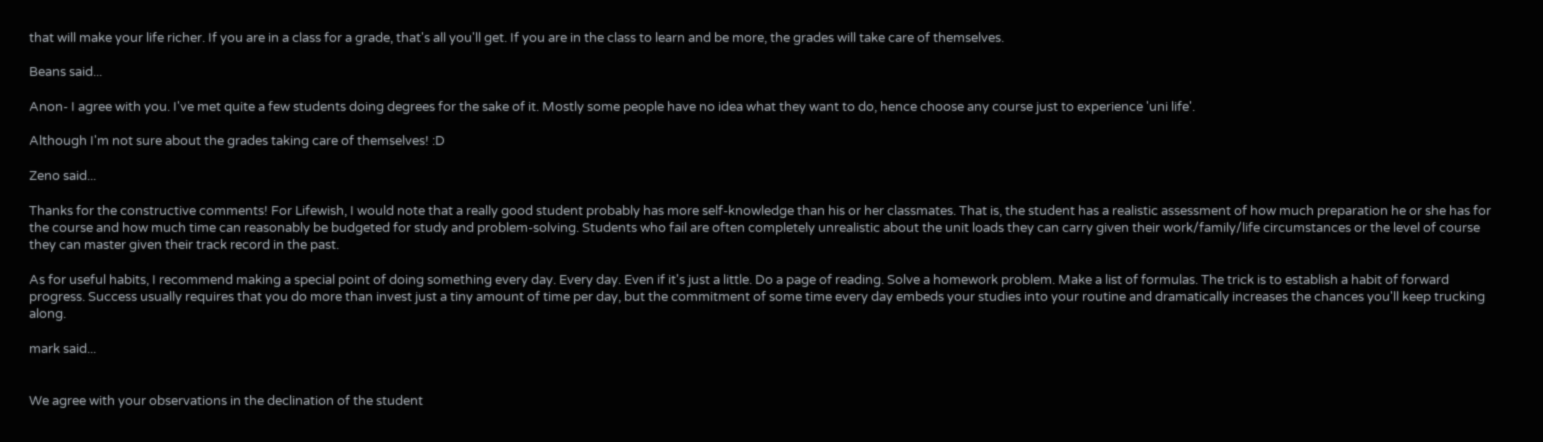that will make your life richer. If you are in a class for a grade, that's all you'll get. If you are in the class to learn and be more, the grades will take care of themselves.

Beans said...

Anon- I agree with you. I've met quite a few students doing degrees for the sake of it. Mostly some people have no idea what they want to do, hence choose any course just to experience 'uni life'.

Although I'm not sure about the grades taking care of themselves! :D

Zeno said...

Thanks for the constructive comments! For Lifewish, I would note that a really good student probably has more self-knowledge than his or her classmates. That is, the student has a realistic assessment of how much preparation he or she has for the course and how much time can reasonably be budgeted for study and problem-solving. Students who fail are often completely unrealistic about the unit loads they can carry given their work/family/life circumstances or the level of course they can master given their track record in the past.

As for useful habits, I recommend making a special point of doing something every day. Every day. Even if it's just a little. Do a page of reading. Solve a homework problem. Make a list of formulas. The trick is to establish a habit of forward progress. Success usually requires that you do more than invest just a tiny amount of time per day, but the commitment of some time every day embeds your studies into your routine and dramatically increases the chances you'll keep trucking along.

mark said...


We agree with your observations in the declination of the student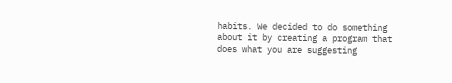habits. We decided to do something about it by creating a program that does what you are suggesting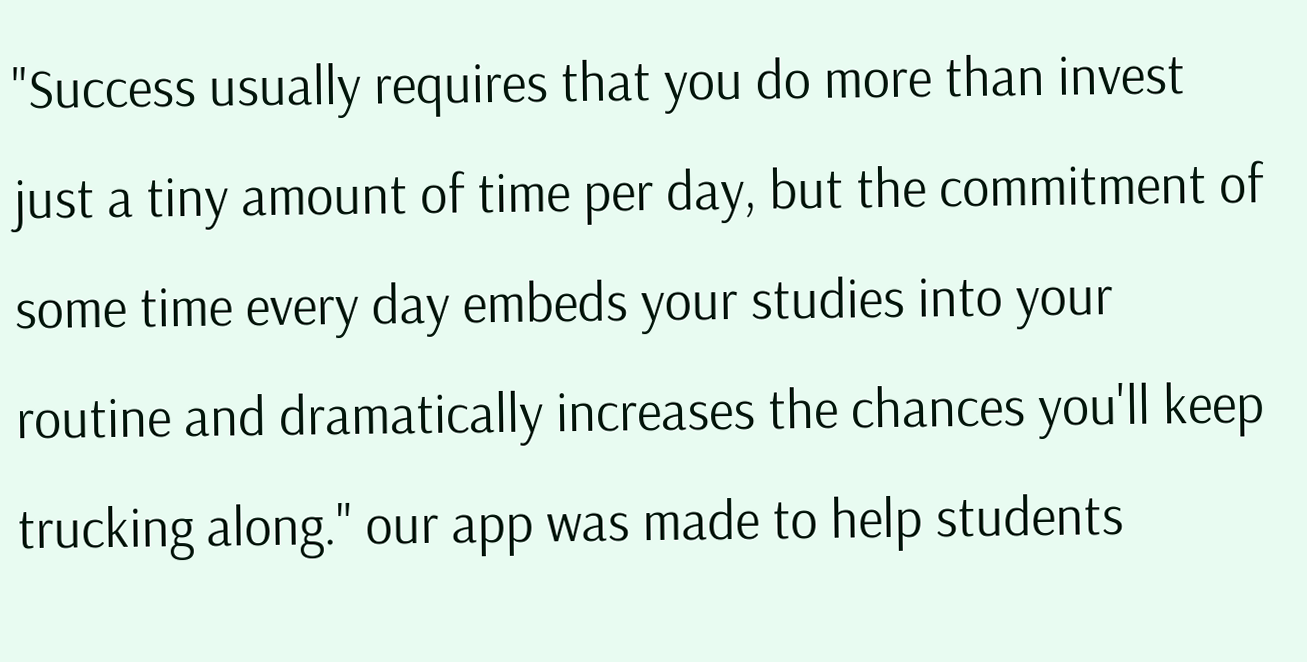"Success usually requires that you do more than invest just a tiny amount of time per day, but the commitment of some time every day embeds your studies into your routine and dramatically increases the chances you'll keep trucking along." our app was made to help students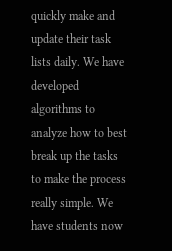quickly make and update their task lists daily. We have developed algorithms to analyze how to best break up the tasks to make the process really simple. We have students now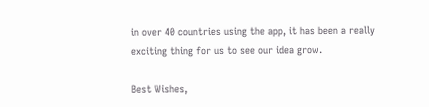in over 40 countries using the app, it has been a really exciting thing for us to see our idea grow.

Best Wishes,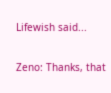Lifewish said...

Zeno: Thanks, that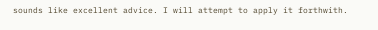sounds like excellent advice. I will attempt to apply it forthwith.